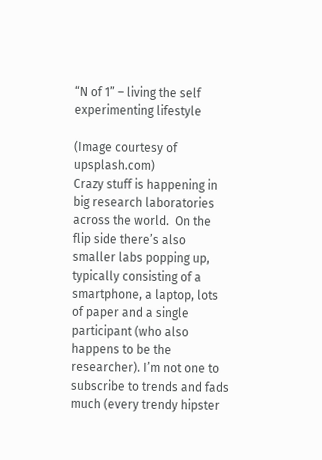“N of 1” – living the self experimenting lifestyle

(Image courtesy of upsplash.com)
Crazy stuff is happening in big research laboratories across the world.  On the flip side there’s also smaller labs popping up, typically consisting of a smartphone, a laptop, lots of paper and a single participant (who also happens to be the researcher). I’m not one to subscribe to trends and fads much (every trendy hipster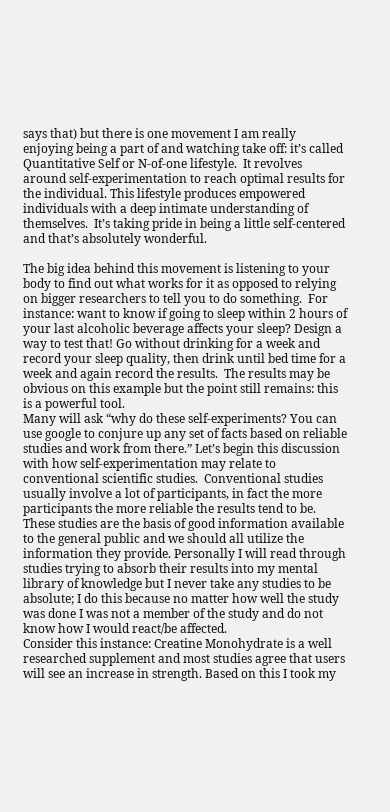says that) but there is one movement I am really enjoying being a part of and watching take off: it’s called Quantitative Self or N-of-one lifestyle.  It revolves around self-experimentation to reach optimal results for the individual. This lifestyle produces empowered individuals with a deep intimate understanding of themselves.  It’s taking pride in being a little self-centered and that’s absolutely wonderful.

The big idea behind this movement is listening to your body to find out what works for it as opposed to relying on bigger researchers to tell you to do something.  For instance: want to know if going to sleep within 2 hours of your last alcoholic beverage affects your sleep? Design a way to test that! Go without drinking for a week and record your sleep quality, then drink until bed time for a week and again record the results.  The results may be obvious on this example but the point still remains: this is a powerful tool.
Many will ask “why do these self-experiments? You can use google to conjure up any set of facts based on reliable studies and work from there.” Let’s begin this discussion with how self-experimentation may relate to conventional scientific studies.  Conventional studies usually involve a lot of participants, in fact the more participants the more reliable the results tend to be. These studies are the basis of good information available to the general public and we should all utilize the information they provide. Personally I will read through studies trying to absorb their results into my mental library of knowledge but I never take any studies to be absolute; I do this because no matter how well the study was done I was not a member of the study and do not know how I would react/be affected.
Consider this instance: Creatine Monohydrate is a well researched supplement and most studies agree that users will see an increase in strength. Based on this I took my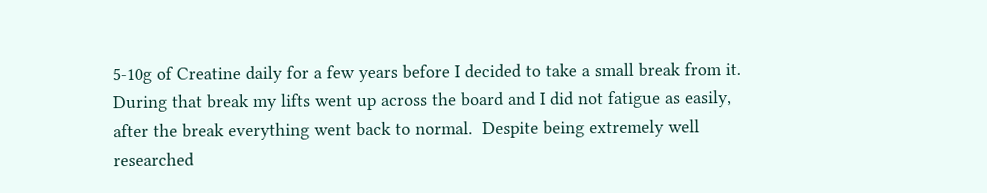5-10g of Creatine daily for a few years before I decided to take a small break from it.  During that break my lifts went up across the board and I did not fatigue as easily, after the break everything went back to normal.  Despite being extremely well researched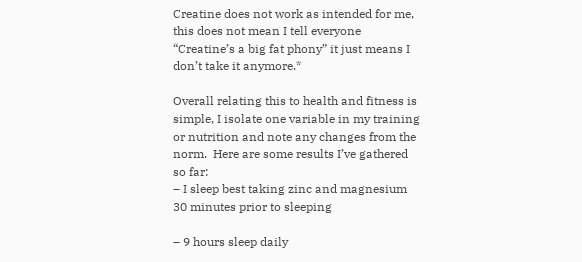Creatine does not work as intended for me, this does not mean I tell everyone “Creatine’s a big fat phony” it just means I don’t take it anymore.*

Overall relating this to health and fitness is simple, I isolate one variable in my training or nutrition and note any changes from the norm.  Here are some results I’ve gathered so far:
– I sleep best taking zinc and magnesium 30 minutes prior to sleeping

– 9 hours sleep daily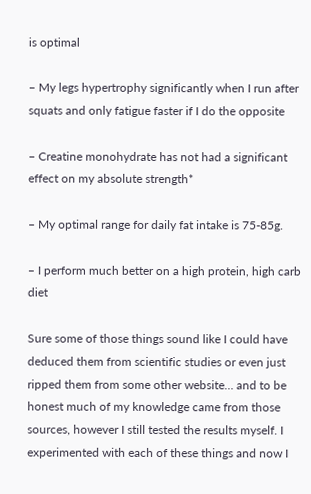is optimal

– My legs hypertrophy significantly when I run after squats and only fatigue faster if I do the opposite

– Creatine monohydrate has not had a significant effect on my absolute strength*

– My optimal range for daily fat intake is 75-85g.

– I perform much better on a high protein, high carb diet

Sure some of those things sound like I could have deduced them from scientific studies or even just ripped them from some other website… and to be honest much of my knowledge came from those sources, however I still tested the results myself. I experimented with each of these things and now I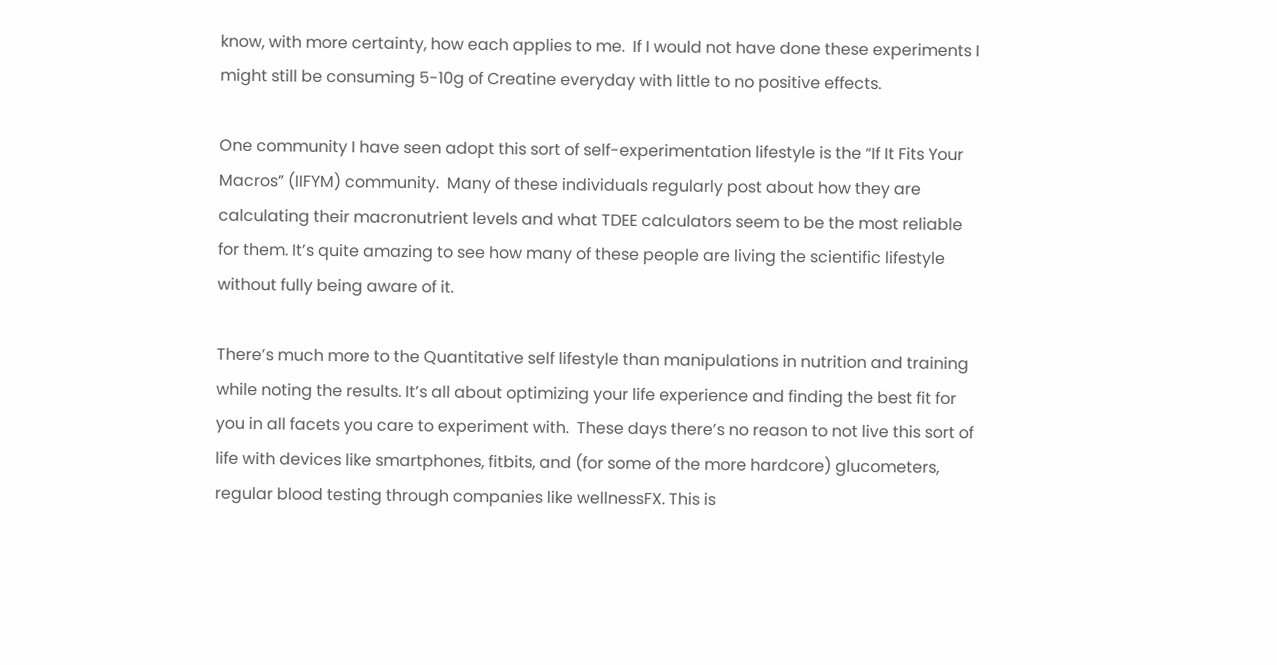know, with more certainty, how each applies to me.  If I would not have done these experiments I might still be consuming 5-10g of Creatine everyday with little to no positive effects.

One community I have seen adopt this sort of self-experimentation lifestyle is the “If It Fits Your Macros” (IIFYM) community.  Many of these individuals regularly post about how they are calculating their macronutrient levels and what TDEE calculators seem to be the most reliable for them. It’s quite amazing to see how many of these people are living the scientific lifestyle without fully being aware of it.

There’s much more to the Quantitative self lifestyle than manipulations in nutrition and training while noting the results. It’s all about optimizing your life experience and finding the best fit for you in all facets you care to experiment with.  These days there’s no reason to not live this sort of life with devices like smartphones, fitbits, and (for some of the more hardcore) glucometers, regular blood testing through companies like wellnessFX. This is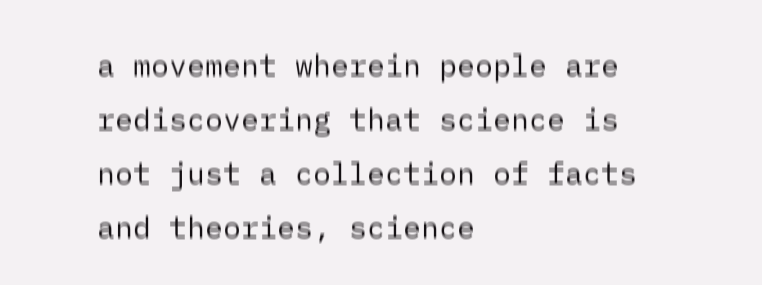a movement wherein people are rediscovering that science is not just a collection of facts and theories, science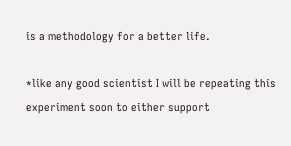is a methodology for a better life.

*like any good scientist I will be repeating this experiment soon to either support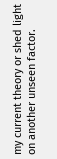my current theory or shed light on another unseen factor.